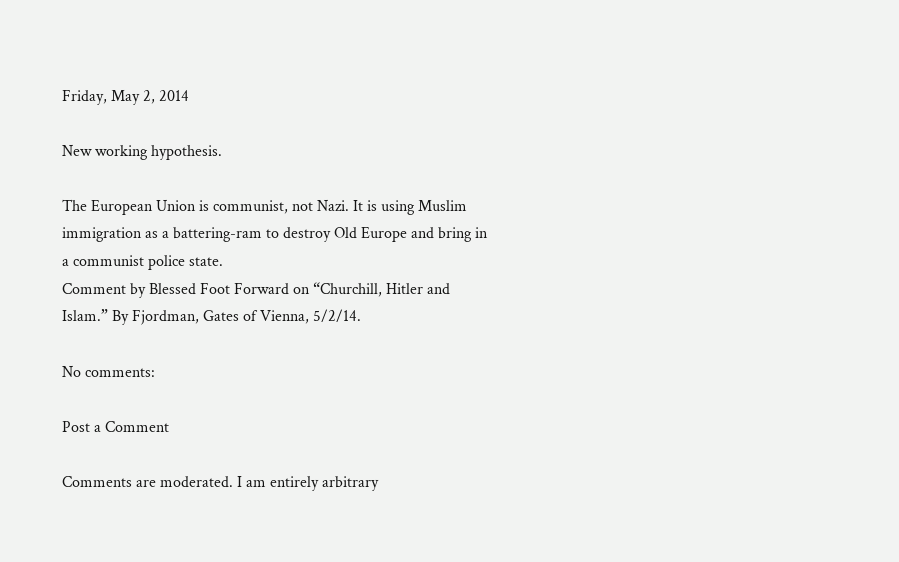Friday, May 2, 2014

New working hypothesis.

The European Union is communist, not Nazi. It is using Muslim immigration as a battering-ram to destroy Old Europe and bring in a communist police state.
Comment by Blessed Foot Forward on “Churchill, Hitler and Islam.” By Fjordman, Gates of Vienna, 5/2/14.

No comments:

Post a Comment

Comments are moderated. I am entirely arbitrary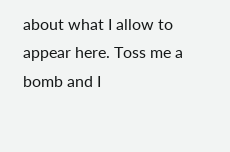about what I allow to appear here. Toss me a bomb and I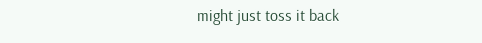might just toss it back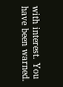with interest. You have been warned.